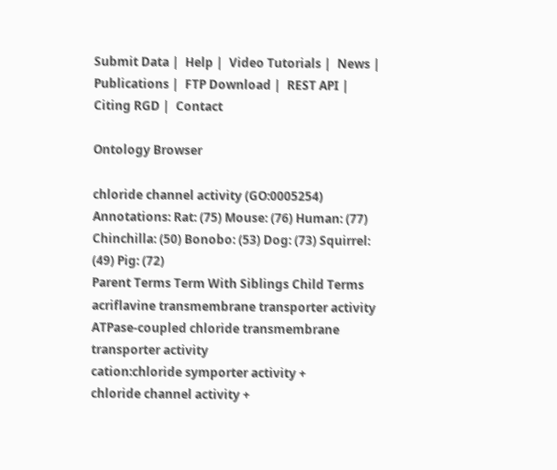Submit Data |  Help |  Video Tutorials |  News |  Publications |  FTP Download |  REST API |  Citing RGD |  Contact

Ontology Browser

chloride channel activity (GO:0005254)
Annotations: Rat: (75) Mouse: (76) Human: (77) Chinchilla: (50) Bonobo: (53) Dog: (73) Squirrel: (49) Pig: (72)
Parent Terms Term With Siblings Child Terms
acriflavine transmembrane transporter activity
ATPase-coupled chloride transmembrane transporter activity
cation:chloride symporter activity +
chloride channel activity +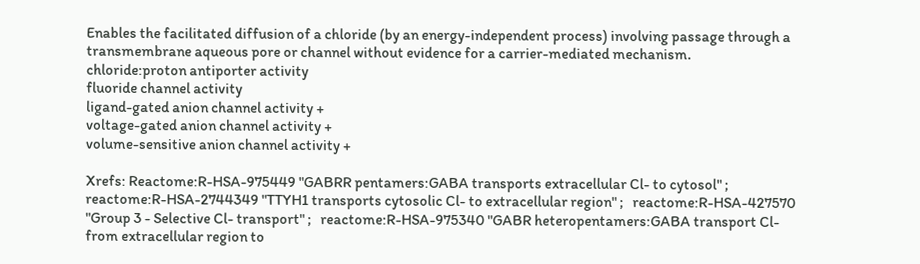Enables the facilitated diffusion of a chloride (by an energy-independent process) involving passage through a transmembrane aqueous pore or channel without evidence for a carrier-mediated mechanism.
chloride:proton antiporter activity
fluoride channel activity
ligand-gated anion channel activity +
voltage-gated anion channel activity +
volume-sensitive anion channel activity +

Xrefs: Reactome:R-HSA-975449 "GABRR pentamers:GABA transports extracellular Cl- to cytosol" ;   reactome:R-HSA-2744349 "TTYH1 transports cytosolic Cl- to extracellular region" ;   reactome:R-HSA-427570 "Group 3 - Selective Cl- transport" ;   reactome:R-HSA-975340 "GABR heteropentamers:GABA transport Cl- from extracellular region to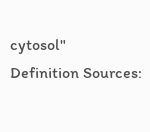cytosol"
Definition Sources: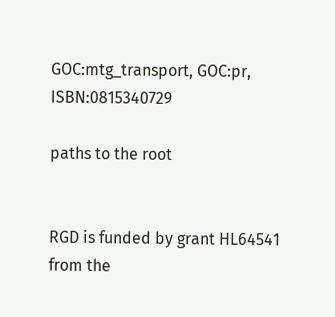GOC:mtg_transport, GOC:pr, ISBN:0815340729

paths to the root


RGD is funded by grant HL64541 from the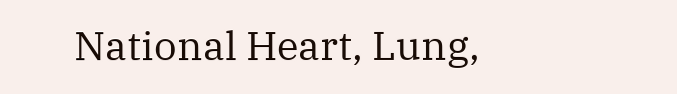National Heart, Lung,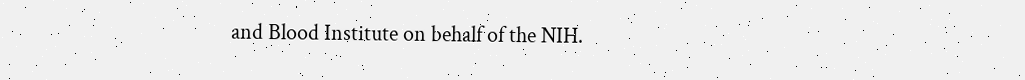and Blood Institute on behalf of the NIH.